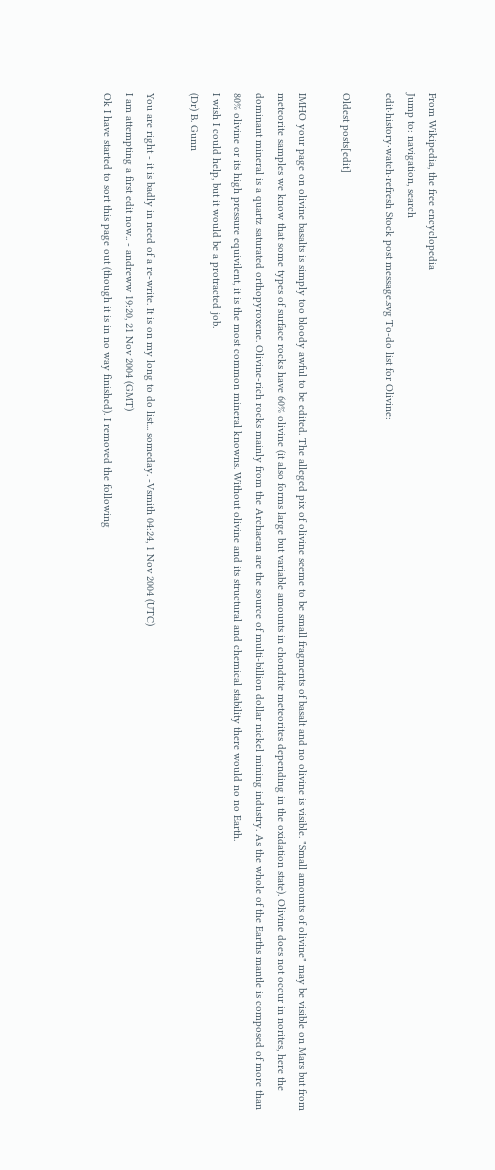From Wikipedia, the free encyclopedia
Jump to: navigation, search
edit·history·watch·refresh Stock post message.svg To-do list for Olivine:

Oldest posts[edit]

IMHO your page on olivine basalts is simply too bloody awful to be edited. The alleged pix of olivine seeme to be small fragments of basalt and no olivine is visible. "Small amounts of olivine" may be visible on Mars but from meteorite samples we know that some types of surface rocks have 60% olivine (it also forms large but variable amounts in chondrite meteorites depending in the oxidation state). Olivine does not occur in norites, here the dominant mineral is a quartz saturated orthopyroxene. Olivine-rich rocks mainly from the Archaean are the source of multi-billion dollar nickel mining industry. As the whole of the Earths mantle is composed of more than 80% olivine or its high pressure equivilent, it is the most common mineral knowns. Without olivine and its structural and chemical stability there would no no Earth.
I wish I could help, but it would be a protracted job.
(Dr) B. Gunn

You are right - it is badly in need of a re-write. It is on my long to do list... someday. -Vsmith 04:24, 1 Nov 2004 (UTC)
I am attempting a first edit now.. - andreww 19:20, 21 Nov 2004 (GMT)
Ok I have started to sort this page out (though it is in no way finished). I removed the following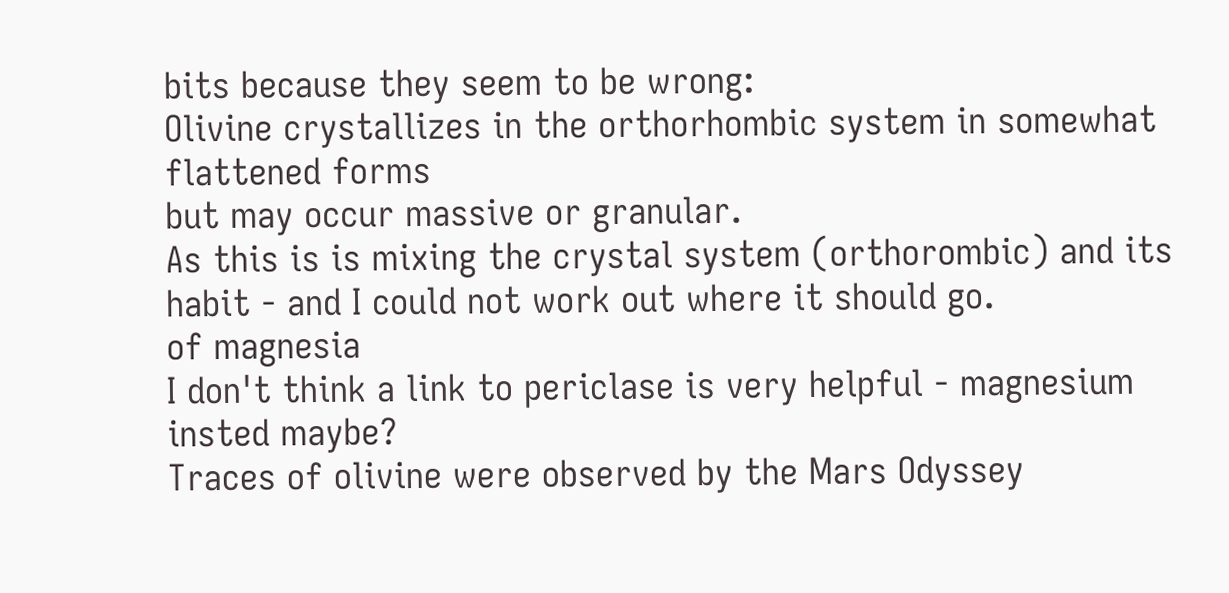bits because they seem to be wrong:
Olivine crystallizes in the orthorhombic system in somewhat flattened forms
but may occur massive or granular.
As this is is mixing the crystal system (orthorombic) and its habit - and I could not work out where it should go.
of magnesia
I don't think a link to periclase is very helpful - magnesium insted maybe?
Traces of olivine were observed by the Mars Odyssey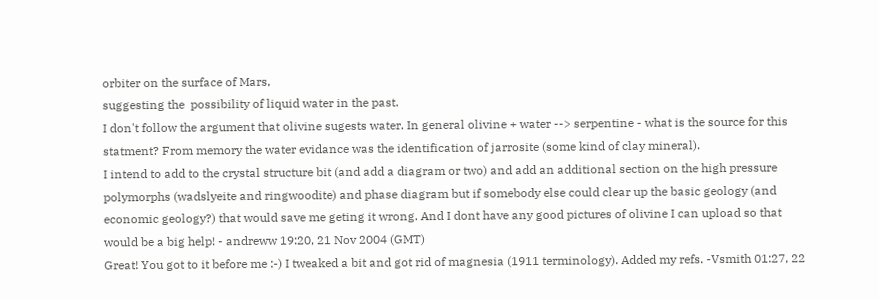orbiter on the surface of Mars,
suggesting the  possibility of liquid water in the past.
I don't follow the argument that olivine sugests water. In general olivine + water --> serpentine - what is the source for this statment? From memory the water evidance was the identification of jarrosite (some kind of clay mineral).
I intend to add to the crystal structure bit (and add a diagram or two) and add an additional section on the high pressure polymorphs (wadslyeite and ringwoodite) and phase diagram but if somebody else could clear up the basic geology (and economic geology?) that would save me geting it wrong. And I dont have any good pictures of olivine I can upload so that would be a big help! - andreww 19:20, 21 Nov 2004 (GMT)
Great! You got to it before me :-) I tweaked a bit and got rid of magnesia (1911 terminology). Added my refs. -Vsmith 01:27, 22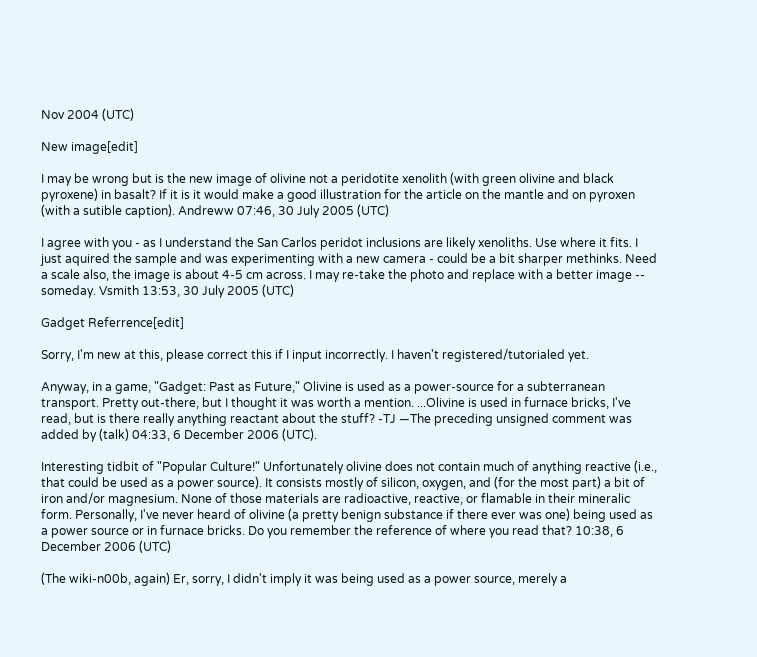Nov 2004 (UTC)

New image[edit]

I may be wrong but is the new image of olivine not a peridotite xenolith (with green olivine and black pyroxene) in basalt? If it is it would make a good illustration for the article on the mantle and on pyroxen (with a sutible caption). Andreww 07:46, 30 July 2005 (UTC)

I agree with you - as I understand the San Carlos peridot inclusions are likely xenoliths. Use where it fits. I just aquired the sample and was experimenting with a new camera - could be a bit sharper methinks. Need a scale also, the image is about 4-5 cm across. I may re-take the photo and replace with a better image -- someday. Vsmith 13:53, 30 July 2005 (UTC)

Gadget Referrence[edit]

Sorry, I'm new at this, please correct this if I input incorrectly. I haven't registered/tutorialed yet.

Anyway, in a game, "Gadget: Past as Future," Olivine is used as a power-source for a subterranean transport. Pretty out-there, but I thought it was worth a mention. ...Olivine is used in furnace bricks, I've read, but is there really anything reactant about the stuff? -TJ —The preceding unsigned comment was added by (talk) 04:33, 6 December 2006 (UTC).

Interesting tidbit of "Popular Culture!" Unfortunately olivine does not contain much of anything reactive (i.e., that could be used as a power source). It consists mostly of silicon, oxygen, and (for the most part) a bit of iron and/or magnesium. None of those materials are radioactive, reactive, or flamable in their mineralic form. Personally, I've never heard of olivine (a pretty benign substance if there ever was one) being used as a power source or in furnace bricks. Do you remember the reference of where you read that? 10:38, 6 December 2006 (UTC)

(The wiki-n00b, again) Er, sorry, I didn't imply it was being used as a power source, merely a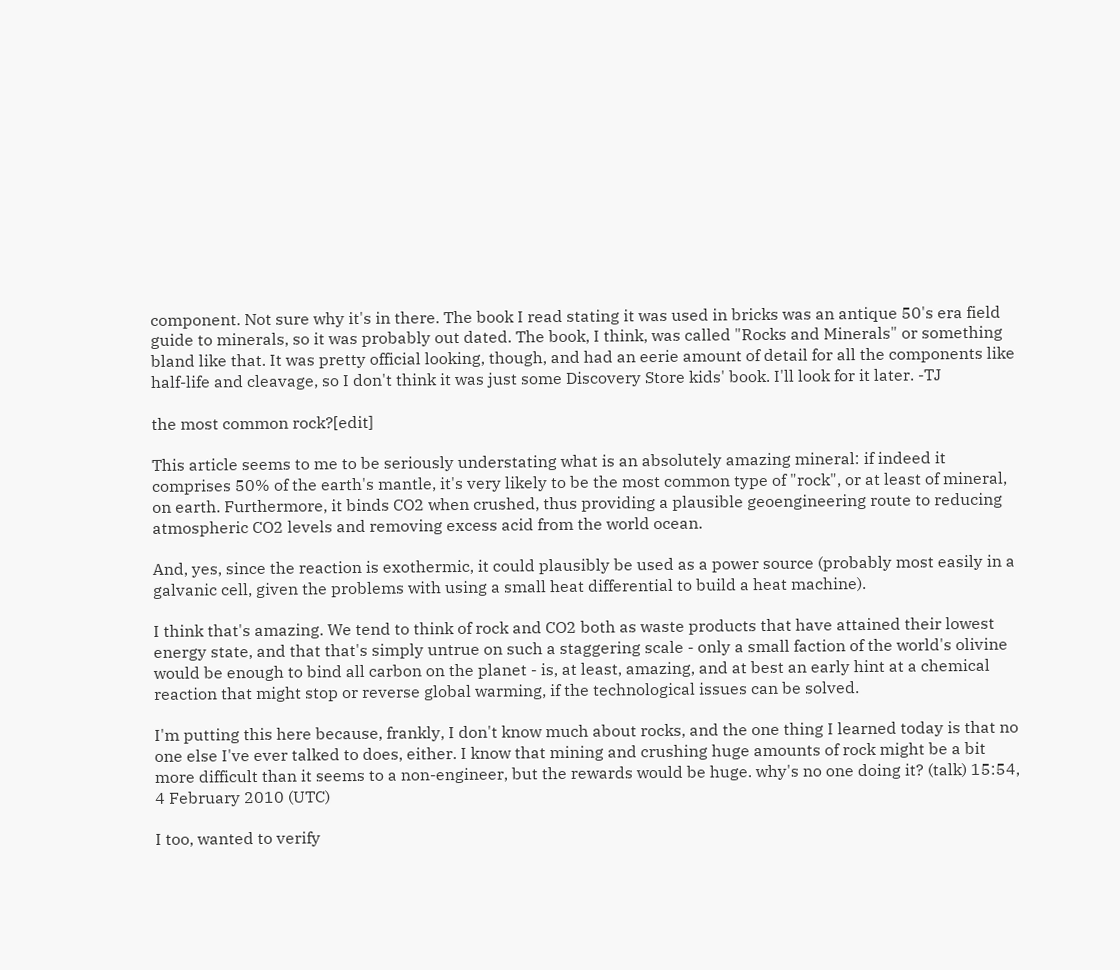component. Not sure why it's in there. The book I read stating it was used in bricks was an antique 50's era field guide to minerals, so it was probably out dated. The book, I think, was called "Rocks and Minerals" or something bland like that. It was pretty official looking, though, and had an eerie amount of detail for all the components like half-life and cleavage, so I don't think it was just some Discovery Store kids' book. I'll look for it later. -TJ

the most common rock?[edit]

This article seems to me to be seriously understating what is an absolutely amazing mineral: if indeed it comprises 50% of the earth's mantle, it's very likely to be the most common type of "rock", or at least of mineral, on earth. Furthermore, it binds CO2 when crushed, thus providing a plausible geoengineering route to reducing atmospheric CO2 levels and removing excess acid from the world ocean.

And, yes, since the reaction is exothermic, it could plausibly be used as a power source (probably most easily in a galvanic cell, given the problems with using a small heat differential to build a heat machine).

I think that's amazing. We tend to think of rock and CO2 both as waste products that have attained their lowest energy state, and that that's simply untrue on such a staggering scale - only a small faction of the world's olivine would be enough to bind all carbon on the planet - is, at least, amazing, and at best an early hint at a chemical reaction that might stop or reverse global warming, if the technological issues can be solved.

I'm putting this here because, frankly, I don't know much about rocks, and the one thing I learned today is that no one else I've ever talked to does, either. I know that mining and crushing huge amounts of rock might be a bit more difficult than it seems to a non-engineer, but the rewards would be huge. why's no one doing it? (talk) 15:54, 4 February 2010 (UTC)

I too, wanted to verify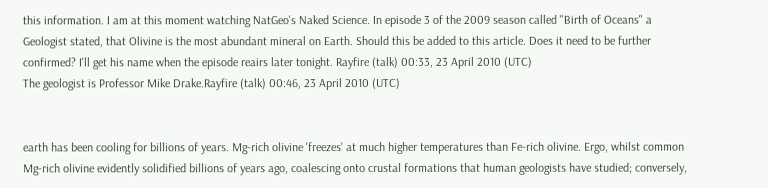this information. I am at this moment watching NatGeo's Naked Science. In episode 3 of the 2009 season called "Birth of Oceans" a Geologist stated, that Olivine is the most abundant mineral on Earth. Should this be added to this article. Does it need to be further confirmed? I'll get his name when the episode reairs later tonight. Rayfire (talk) 00:33, 23 April 2010 (UTC)
The geologist is Professor Mike Drake.Rayfire (talk) 00:46, 23 April 2010 (UTC)


earth has been cooling for billions of years. Mg-rich olivine 'freezes' at much higher temperatures than Fe-rich olivine. Ergo, whilst common Mg-rich olivine evidently solidified billions of years ago, coalescing onto crustal formations that human geologists have studied; conversely,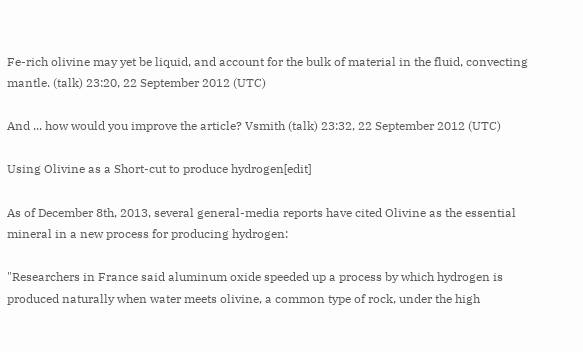Fe-rich olivine may yet be liquid, and account for the bulk of material in the fluid, convecting mantle. (talk) 23:20, 22 September 2012 (UTC)

And ... how would you improve the article? Vsmith (talk) 23:32, 22 September 2012 (UTC)

Using Olivine as a Short-cut to produce hydrogen[edit]

As of December 8th, 2013, several general-media reports have cited Olivine as the essential mineral in a new process for producing hydrogen:

"Researchers in France said aluminum oxide speeded up a process by which hydrogen is produced naturally when water meets olivine, a common type of rock, under the high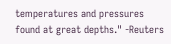temperatures and pressures found at great depths." -Reuters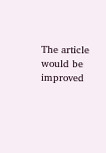The article would be improved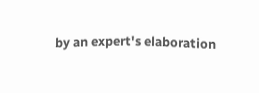by an expert's elaboration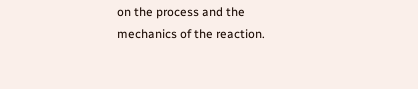on the process and the mechanics of the reaction.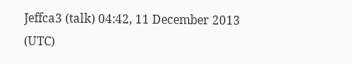Jeffca3 (talk) 04:42, 11 December 2013 (UTC)